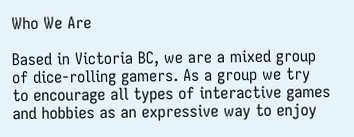Who We Are

Based in Victoria BC, we are a mixed group of dice-rolling gamers. As a group we try to encourage all types of interactive games and hobbies as an expressive way to enjoy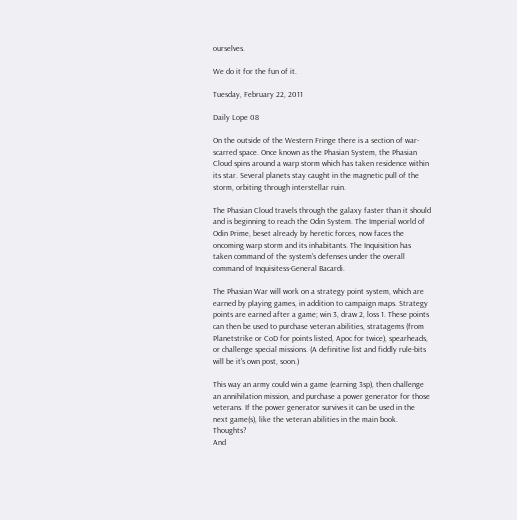ourselves.

We do it for the fun of it.

Tuesday, February 22, 2011

Daily Lope 08

On the outside of the Western Fringe there is a section of war-scarred space. Once known as the Phasian System, the Phasian Cloud spins around a warp storm which has taken residence within its star. Several planets stay caught in the magnetic pull of the storm, orbiting through interstellar ruin.

The Phasian Cloud travels through the galaxy faster than it should and is beginning to reach the Odin System. The Imperial world of Odin Prime, beset already by heretic forces, now faces the oncoming warp storm and its inhabitants. The Inquisition has taken command of the system's defenses under the overall command of Inquisitess-General Bacardi.

The Phasian War will work on a strategy point system, which are earned by playing games, in addition to campaign maps. Strategy points are earned after a game; win 3, draw 2, loss 1. These points can then be used to purchase veteran abilities, stratagems (from Planetstrike or CoD for points listed, Apoc for twice), spearheads, or challenge special missions. (A definitive list and fiddly rule-bits will be it's own post, soon.)

This way an army could win a game (earning 3sp), then challenge an annihilation mission, and purchase a power generator for those veterans. If the power generator survives it can be used in the next game(s), like the veteran abilities in the main book. Thoughts?
And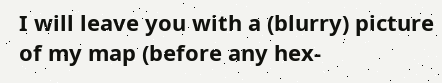I will leave you with a (blurry) picture of my map (before any hex-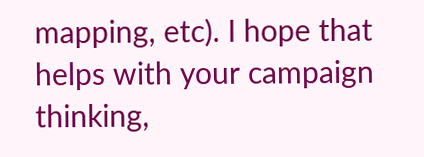mapping, etc). I hope that helps with your campaign thinking,